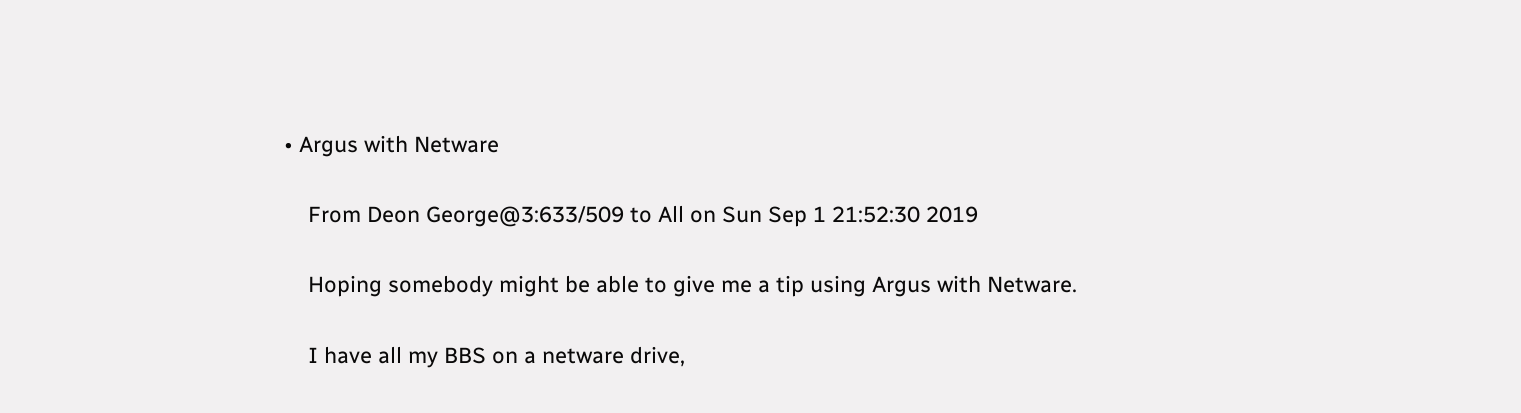• Argus with Netware

    From Deon George@3:633/509 to All on Sun Sep 1 21:52:30 2019

    Hoping somebody might be able to give me a tip using Argus with Netware.

    I have all my BBS on a netware drive,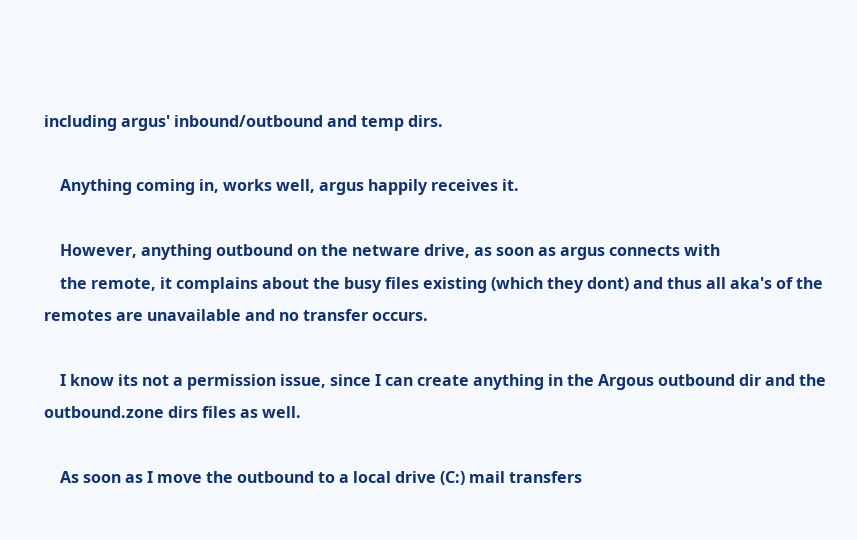including argus' inbound/outbound and temp dirs.

    Anything coming in, works well, argus happily receives it.

    However, anything outbound on the netware drive, as soon as argus connects with
    the remote, it complains about the busy files existing (which they dont) and thus all aka's of the remotes are unavailable and no transfer occurs.

    I know its not a permission issue, since I can create anything in the Argous outbound dir and the outbound.zone dirs files as well.

    As soon as I move the outbound to a local drive (C:) mail transfers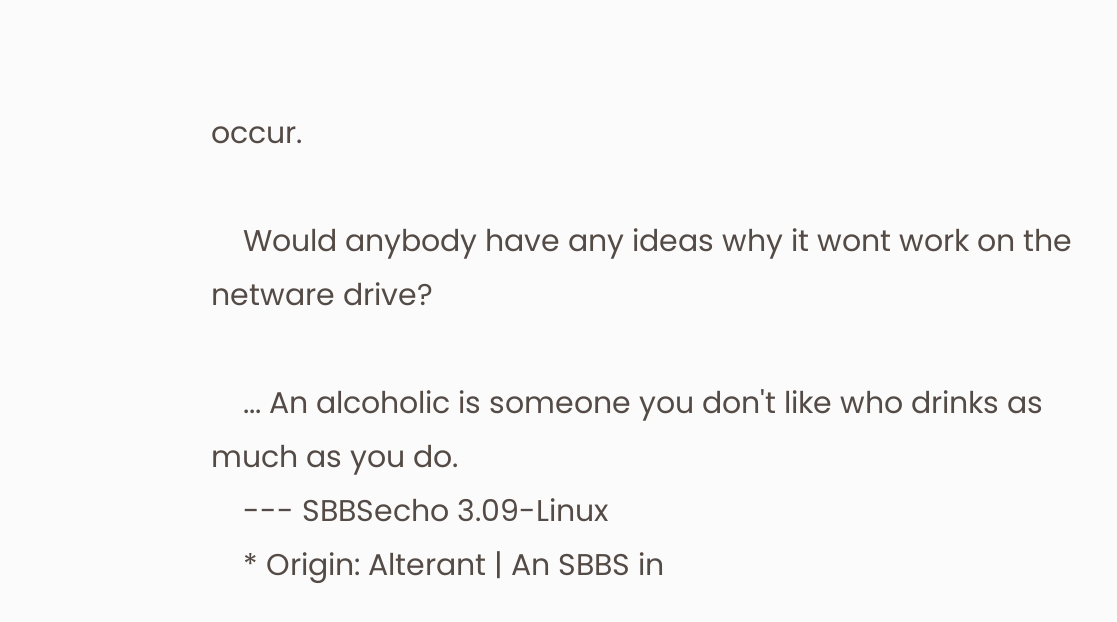occur.

    Would anybody have any ideas why it wont work on the netware drive?

    ... An alcoholic is someone you don't like who drinks as much as you do.
    --- SBBSecho 3.09-Linux
    * Origin: Alterant | An SBBS in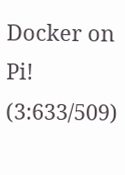Docker on Pi! (3:633/509)